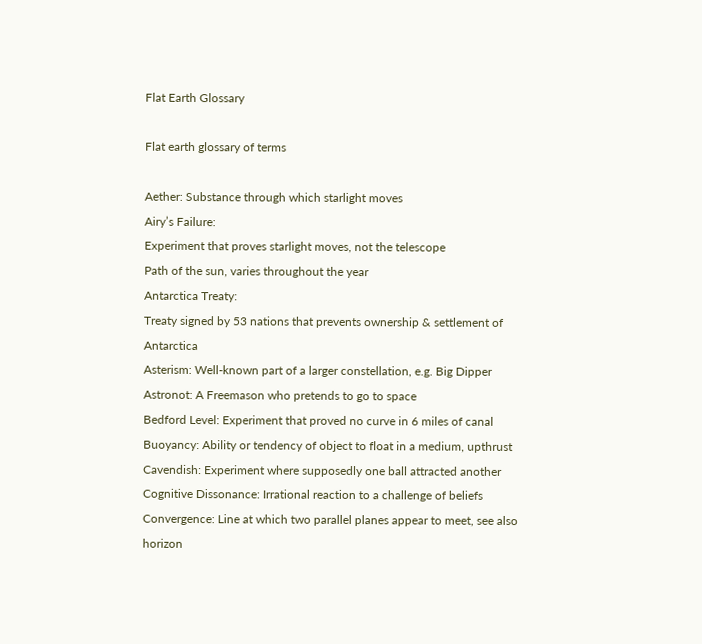Flat Earth Glossary

Flat earth glossary of terms

Aether: Substance through which starlight moves
Airy’s Failure:
Experiment that proves starlight moves, not the telescope
Path of the sun, varies throughout the year
Antarctica Treaty:
Treaty signed by 53 nations that prevents ownership & settlement of Antarctica
Asterism: Well-known part of a larger constellation, e.g. Big Dipper
Astronot: A Freemason who pretends to go to space
Bedford Level: Experiment that proved no curve in 6 miles of canal
Buoyancy: Ability or tendency of object to float in a medium, upthrust
Cavendish: Experiment where supposedly one ball attracted another
Cognitive Dissonance: Irrational reaction to a challenge of beliefs
Convergence: Line at which two parallel planes appear to meet, see also horizon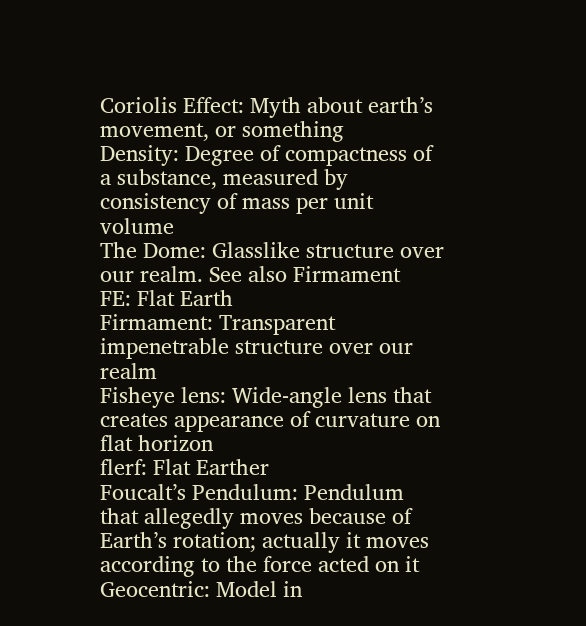Coriolis Effect: Myth about earth’s movement, or something
Density: Degree of compactness of a substance, measured by consistency of mass per unit volume
The Dome: Glasslike structure over our realm. See also Firmament
FE: Flat Earth
Firmament: Transparent impenetrable structure over our realm
Fisheye lens: Wide-angle lens that creates appearance of curvature on flat horizon
flerf: Flat Earther
Foucalt’s Pendulum: Pendulum that allegedly moves because of Earth’s rotation; actually it moves according to the force acted on it
Geocentric: Model in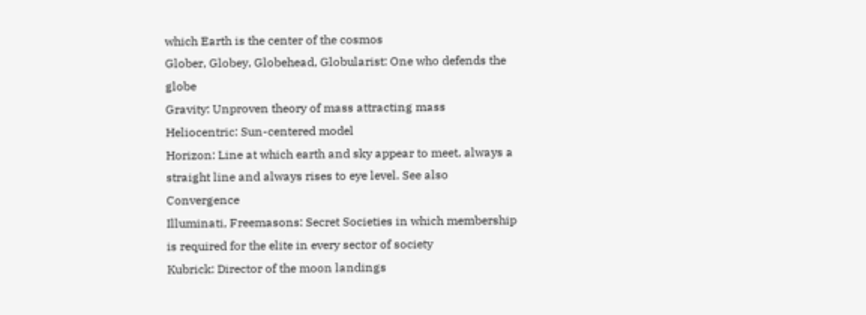which Earth is the center of the cosmos
Glober, Globey, Globehead, Globularist: One who defends the globe
Gravity: Unproven theory of mass attracting mass
Heliocentric: Sun-centered model
Horizon: Line at which earth and sky appear to meet, always a straight line and always rises to eye level. See also Convergence
Illuminati, Freemasons: Secret Societies in which membership is required for the elite in every sector of society
Kubrick: Director of the moon landings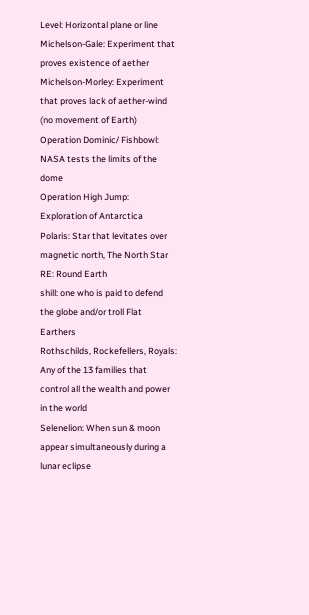Level: Horizontal plane or line
Michelson-Gale: Experiment that proves existence of aether
Michelson-Morley: Experiment that proves lack of aether-wind (no movement of Earth)
Operation Dominic/ Fishbowl: NASA tests the limits of the dome
Operation High Jump: Exploration of Antarctica
Polaris: Star that levitates over magnetic north, The North Star
RE: Round Earth
shill: one who is paid to defend the globe and/or troll Flat Earthers
Rothschilds, Rockefellers, Royals: Any of the 13 families that control all the wealth and power in the world
Selenelion: When sun & moon appear simultaneously during a lunar eclipse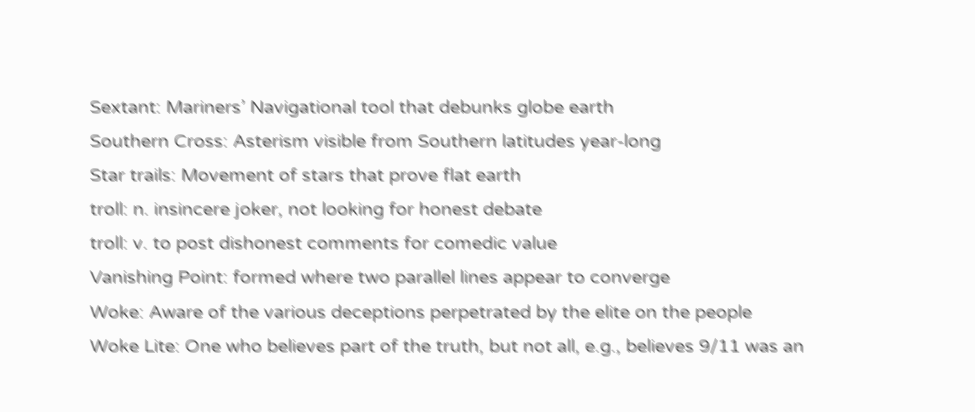Sextant: Mariners’ Navigational tool that debunks globe earth
Southern Cross: Asterism visible from Southern latitudes year-long
Star trails: Movement of stars that prove flat earth
troll: n. insincere joker, not looking for honest debate
troll: v. to post dishonest comments for comedic value
Vanishing Point: formed where two parallel lines appear to converge
Woke: Aware of the various deceptions perpetrated by the elite on the people
Woke Lite: One who believes part of the truth, but not all, e.g., believes 9/11 was an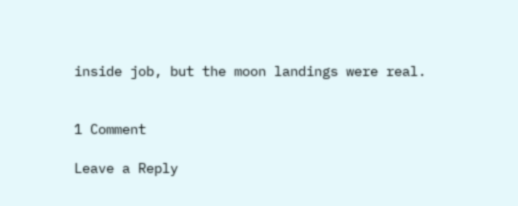inside job, but the moon landings were real.


1 Comment

Leave a Reply